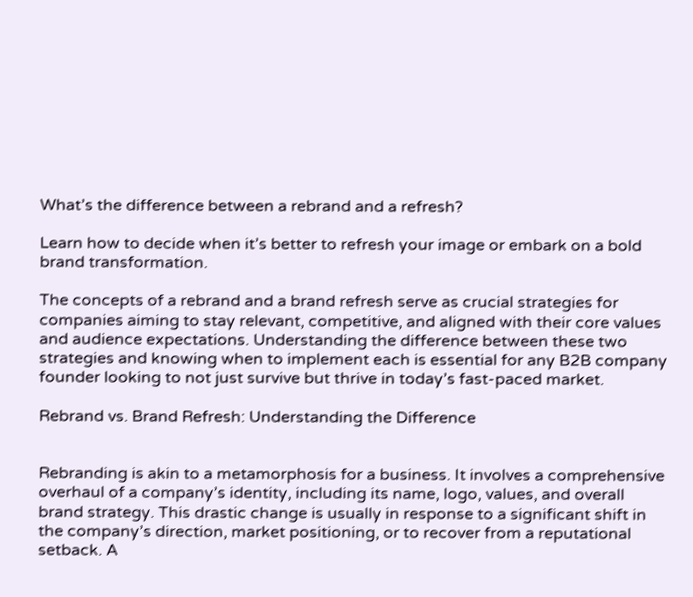What’s the difference between a rebrand and a refresh?

Learn how to decide when it’s better to refresh your image or embark on a bold brand transformation.

The concepts of a rebrand and a brand refresh serve as crucial strategies for companies aiming to stay relevant, competitive, and aligned with their core values and audience expectations. Understanding the difference between these two strategies and knowing when to implement each is essential for any B2B company founder looking to not just survive but thrive in today’s fast-paced market.

Rebrand vs. Brand Refresh: Understanding the Difference


Rebranding is akin to a metamorphosis for a business. It involves a comprehensive overhaul of a company’s identity, including its name, logo, values, and overall brand strategy. This drastic change is usually in response to a significant shift in the company’s direction, market positioning, or to recover from a reputational setback. A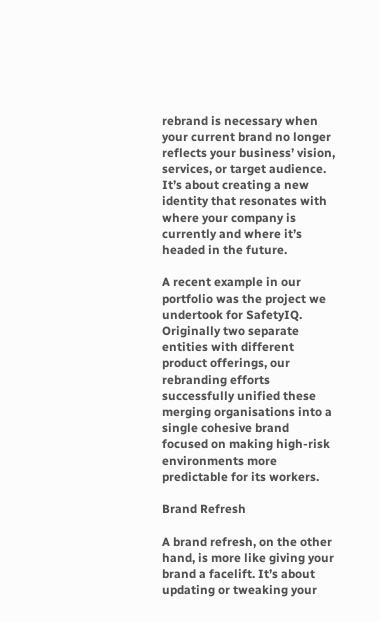rebrand is necessary when your current brand no longer reflects your business’ vision, services, or target audience. It’s about creating a new identity that resonates with where your company is currently and where it’s headed in the future.

A recent example in our portfolio was the project we undertook for SafetyIQ. Originally two separate entities with different product offerings, our rebranding efforts successfully unified these merging organisations into a single cohesive brand focused on making high-risk environments more predictable for its workers.

Brand Refresh

A brand refresh, on the other hand, is more like giving your brand a facelift. It’s about updating or tweaking your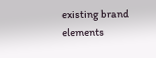existing brand elements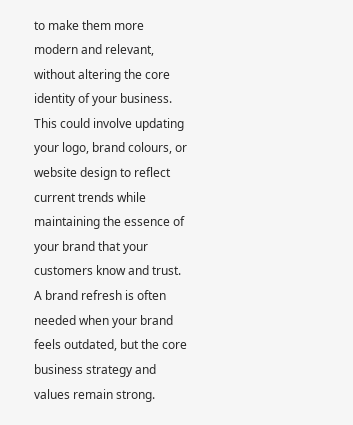to make them more modern and relevant, without altering the core identity of your business. This could involve updating your logo, brand colours, or website design to reflect current trends while maintaining the essence of your brand that your customers know and trust. A brand refresh is often needed when your brand feels outdated, but the core business strategy and values remain strong.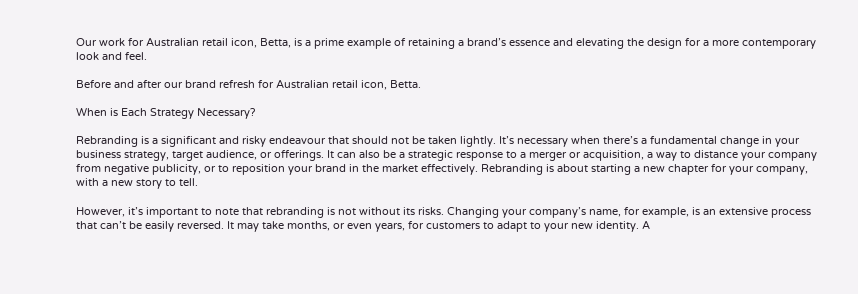Our work for Australian retail icon, Betta, is a prime example of retaining a brand’s essence and elevating the design for a more contemporary look and feel.

Before and after our brand refresh for Australian retail icon, Betta.

When is Each Strategy Necessary?

Rebranding is a significant and risky endeavour that should not be taken lightly. It’s necessary when there’s a fundamental change in your business strategy, target audience, or offerings. It can also be a strategic response to a merger or acquisition, a way to distance your company from negative publicity, or to reposition your brand in the market effectively. Rebranding is about starting a new chapter for your company, with a new story to tell.

However, it’s important to note that rebranding is not without its risks. Changing your company’s name, for example, is an extensive process that can’t be easily reversed. It may take months, or even years, for customers to adapt to your new identity. A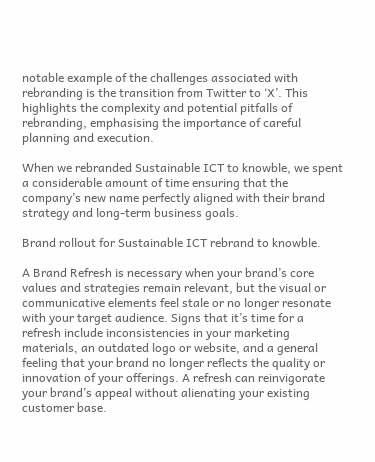notable example of the challenges associated with rebranding is the transition from Twitter to ‘X’. This highlights the complexity and potential pitfalls of rebranding, emphasising the importance of careful planning and execution.

When we rebranded Sustainable ICT to knowble, we spent a considerable amount of time ensuring that the company’s new name perfectly aligned with their brand strategy and long-term business goals.

Brand rollout for Sustainable ICT rebrand to knowble.

A Brand Refresh is necessary when your brand’s core values and strategies remain relevant, but the visual or communicative elements feel stale or no longer resonate with your target audience. Signs that it’s time for a refresh include inconsistencies in your marketing materials, an outdated logo or website, and a general feeling that your brand no longer reflects the quality or innovation of your offerings. A refresh can reinvigorate your brand’s appeal without alienating your existing customer base.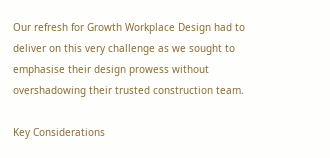Our refresh for Growth Workplace Design had to deliver on this very challenge as we sought to emphasise their design prowess without overshadowing their trusted construction team.

Key Considerations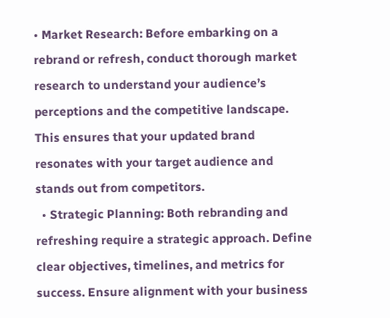• Market Research: Before embarking on a rebrand or refresh, conduct thorough market research to understand your audience’s perceptions and the competitive landscape. This ensures that your updated brand resonates with your target audience and stands out from competitors.
  • Strategic Planning: Both rebranding and refreshing require a strategic approach. Define clear objectives, timelines, and metrics for success. Ensure alignment with your business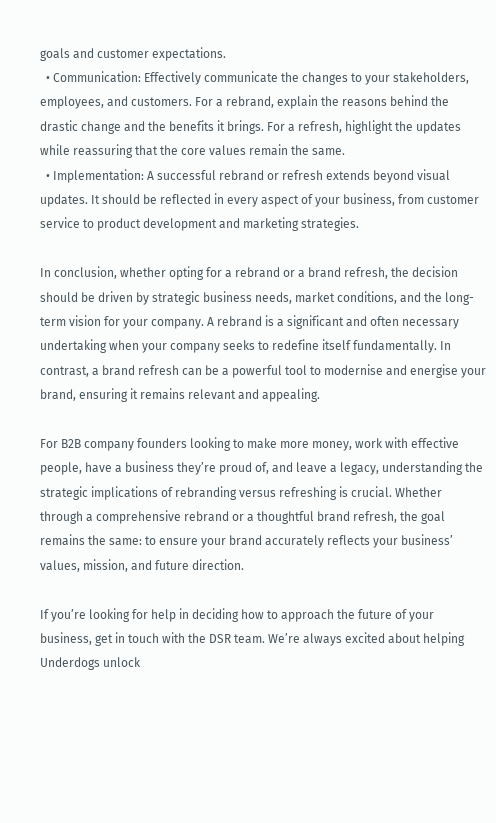goals and customer expectations.
  • Communication: Effectively communicate the changes to your stakeholders, employees, and customers. For a rebrand, explain the reasons behind the drastic change and the benefits it brings. For a refresh, highlight the updates while reassuring that the core values remain the same.
  • Implementation: A successful rebrand or refresh extends beyond visual updates. It should be reflected in every aspect of your business, from customer service to product development and marketing strategies.

In conclusion, whether opting for a rebrand or a brand refresh, the decision should be driven by strategic business needs, market conditions, and the long-term vision for your company. A rebrand is a significant and often necessary undertaking when your company seeks to redefine itself fundamentally. In contrast, a brand refresh can be a powerful tool to modernise and energise your brand, ensuring it remains relevant and appealing.

For B2B company founders looking to make more money, work with effective people, have a business they’re proud of, and leave a legacy, understanding the strategic implications of rebranding versus refreshing is crucial. Whether through a comprehensive rebrand or a thoughtful brand refresh, the goal remains the same: to ensure your brand accurately reflects your business’ values, mission, and future direction.

If you’re looking for help in deciding how to approach the future of your business, get in touch with the DSR team. We’re always excited about helping Underdogs unlock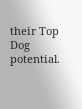their Top Dog potential.